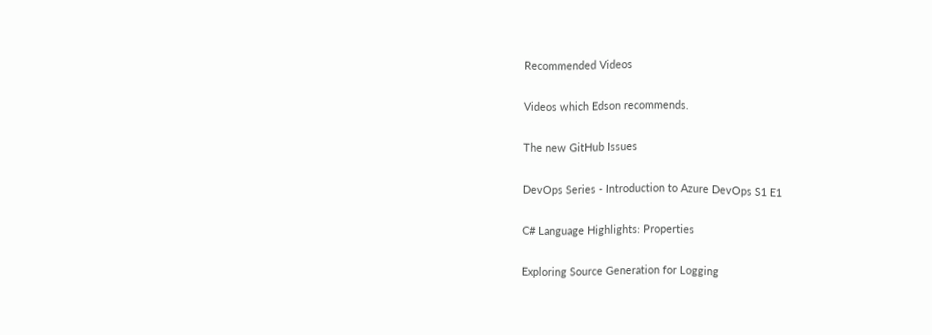Recommended Videos

Videos which Edson recommends.

The new GitHub Issues

DevOps Series - Introduction to Azure DevOps S1 E1

C# Language Highlights: Properties

Exploring Source Generation for Logging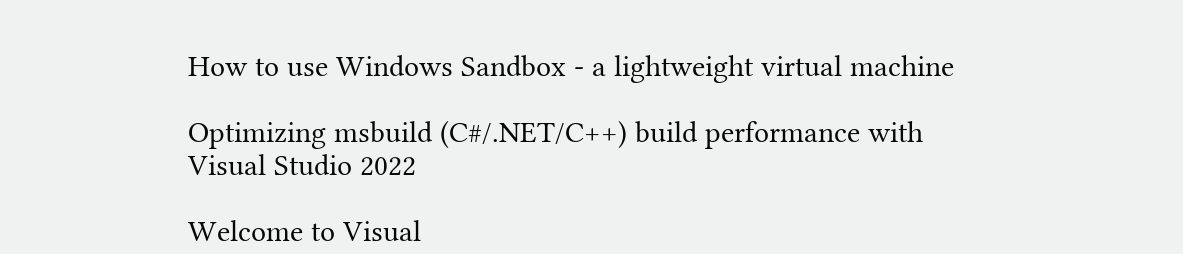How to use Windows Sandbox - a lightweight virtual machine

Optimizing msbuild (C#/.NET/C++) build performance with Visual Studio 2022

Welcome to Visual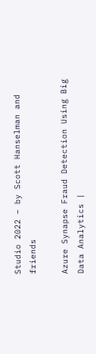Studio 2022 – by Scott Hanselman and friends

Azure Synapse Fraud Detection Using Big Data Analytics |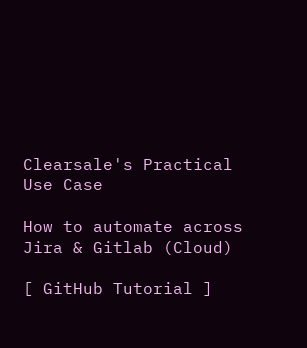Clearsale's Practical Use Case

How to automate across Jira & Gitlab (Cloud)

[ GitHub Tutorial ]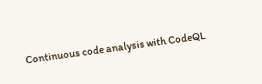Continuous code analysis with CodeQL